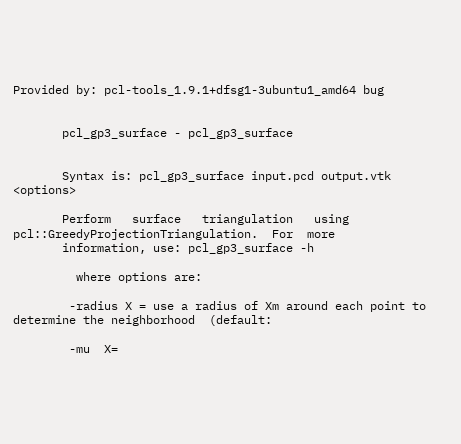Provided by: pcl-tools_1.9.1+dfsg1-3ubuntu1_amd64 bug


       pcl_gp3_surface - pcl_gp3_surface


       Syntax is: pcl_gp3_surface input.pcd output.vtk <options>

       Perform   surface   triangulation   using   pcl::GreedyProjectionTriangulation.  For  more
       information, use: pcl_gp3_surface -h

         where options are:

        -radius X = use a radius of Xm around each point to determine the neighborhood  (default:

        -mu  X=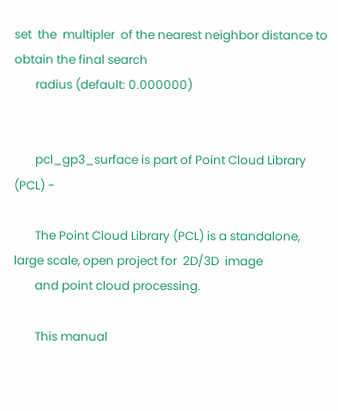set  the  multipler  of the nearest neighbor distance to obtain the final search
       radius (default: 0.000000)


       pcl_gp3_surface is part of Point Cloud Library (PCL) -

       The Point Cloud Library (PCL) is a standalone, large scale, open project for  2D/3D  image
       and point cloud processing.

       This manual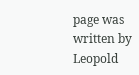page was written by Leopold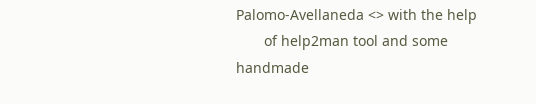Palomo-Avellaneda <> with the help
       of help2man tool and some handmade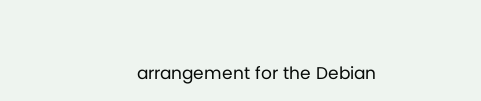arrangement for the Debian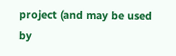project (and may be used  by